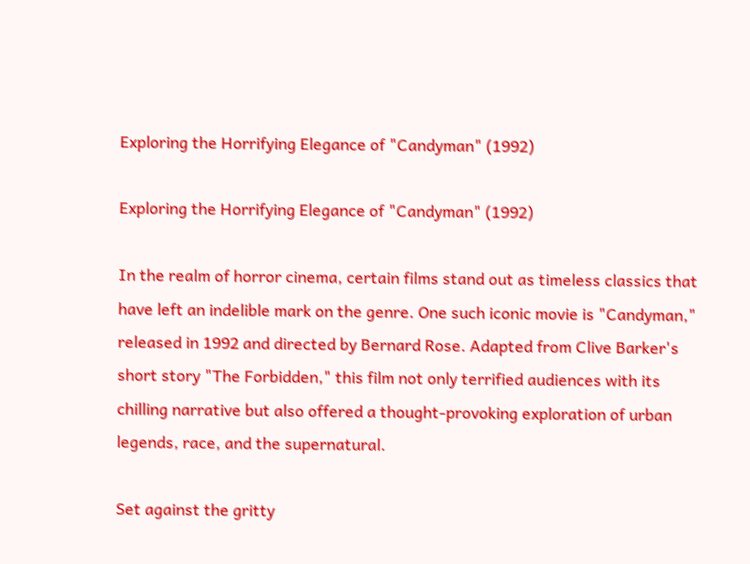Exploring the Horrifying Elegance of "Candyman" (1992)

Exploring the Horrifying Elegance of "Candyman" (1992)

In the realm of horror cinema, certain films stand out as timeless classics that have left an indelible mark on the genre. One such iconic movie is "Candyman," released in 1992 and directed by Bernard Rose. Adapted from Clive Barker's short story "The Forbidden," this film not only terrified audiences with its chilling narrative but also offered a thought-provoking exploration of urban legends, race, and the supernatural.

Set against the gritty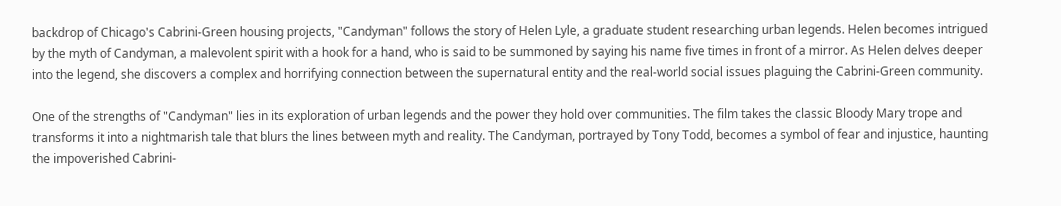backdrop of Chicago's Cabrini-Green housing projects, "Candyman" follows the story of Helen Lyle, a graduate student researching urban legends. Helen becomes intrigued by the myth of Candyman, a malevolent spirit with a hook for a hand, who is said to be summoned by saying his name five times in front of a mirror. As Helen delves deeper into the legend, she discovers a complex and horrifying connection between the supernatural entity and the real-world social issues plaguing the Cabrini-Green community.

One of the strengths of "Candyman" lies in its exploration of urban legends and the power they hold over communities. The film takes the classic Bloody Mary trope and transforms it into a nightmarish tale that blurs the lines between myth and reality. The Candyman, portrayed by Tony Todd, becomes a symbol of fear and injustice, haunting the impoverished Cabrini-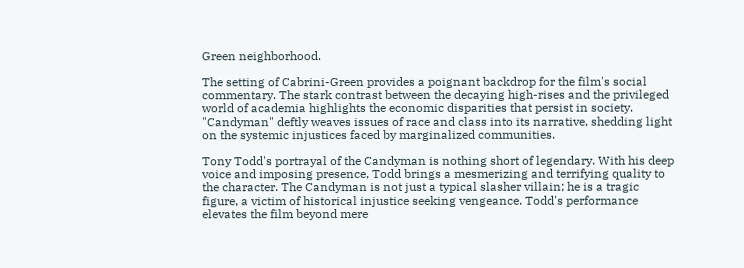Green neighborhood.

The setting of Cabrini-Green provides a poignant backdrop for the film's social commentary. The stark contrast between the decaying high-rises and the privileged world of academia highlights the economic disparities that persist in society. "Candyman" deftly weaves issues of race and class into its narrative, shedding light on the systemic injustices faced by marginalized communities.

Tony Todd's portrayal of the Candyman is nothing short of legendary. With his deep voice and imposing presence, Todd brings a mesmerizing and terrifying quality to the character. The Candyman is not just a typical slasher villain; he is a tragic figure, a victim of historical injustice seeking vengeance. Todd's performance elevates the film beyond mere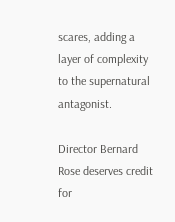scares, adding a layer of complexity to the supernatural antagonist.

Director Bernard Rose deserves credit for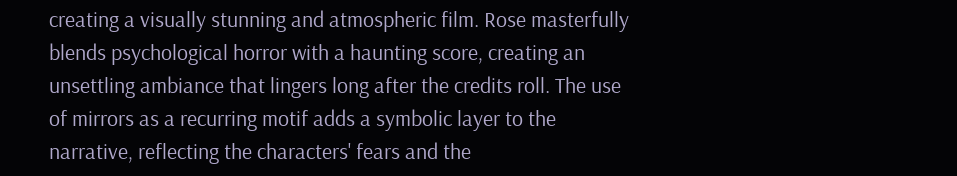creating a visually stunning and atmospheric film. Rose masterfully blends psychological horror with a haunting score, creating an unsettling ambiance that lingers long after the credits roll. The use of mirrors as a recurring motif adds a symbolic layer to the narrative, reflecting the characters' fears and the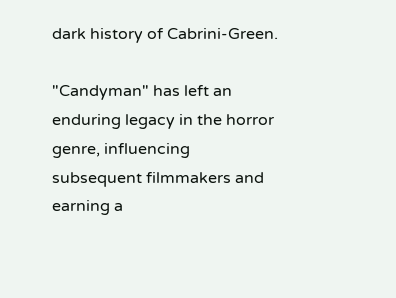dark history of Cabrini-Green.

"Candyman" has left an enduring legacy in the horror genre, influencing subsequent filmmakers and earning a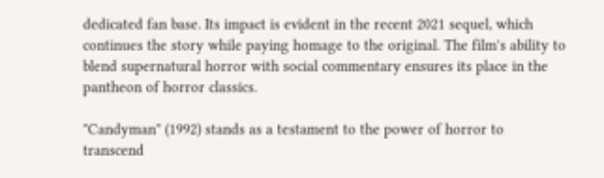dedicated fan base. Its impact is evident in the recent 2021 sequel, which continues the story while paying homage to the original. The film's ability to blend supernatural horror with social commentary ensures its place in the pantheon of horror classics.

"Candyman" (1992) stands as a testament to the power of horror to transcend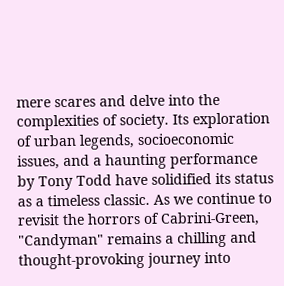mere scares and delve into the complexities of society. Its exploration of urban legends, socioeconomic issues, and a haunting performance by Tony Todd have solidified its status as a timeless classic. As we continue to revisit the horrors of Cabrini-Green, "Candyman" remains a chilling and thought-provoking journey into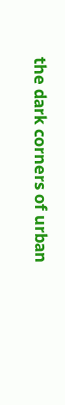the dark corners of urban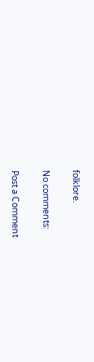folklore.

No comments:

Post a Comment